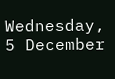Wednesday, 5 December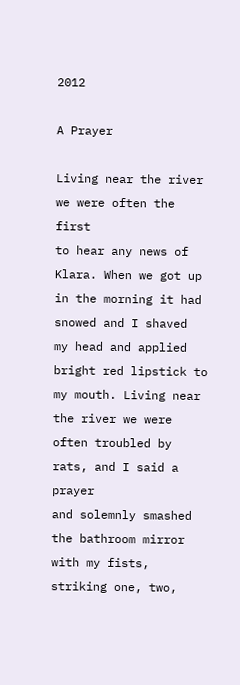2012

A Prayer

Living near the river we were often the first
to hear any news of Klara. When we got up
in the morning it had snowed and I shaved
my head and applied bright red lipstick to
my mouth. Living near the river we were
often troubled by rats, and I said a prayer
and solemnly smashed the bathroom mirror
with my fists, striking one, two,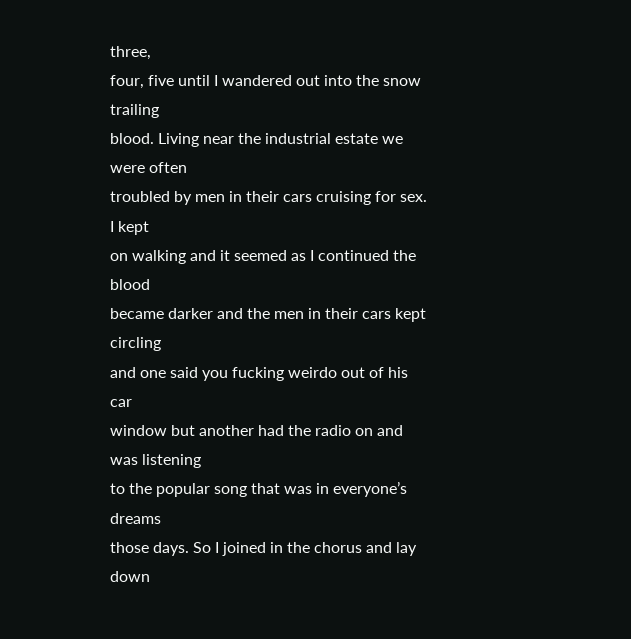three,
four, five until I wandered out into the snow trailing
blood. Living near the industrial estate we were often
troubled by men in their cars cruising for sex. I kept
on walking and it seemed as I continued the blood
became darker and the men in their cars kept circling
and one said you fucking weirdo out of his car
window but another had the radio on and was listening
to the popular song that was in everyone’s dreams
those days. So I joined in the chorus and lay down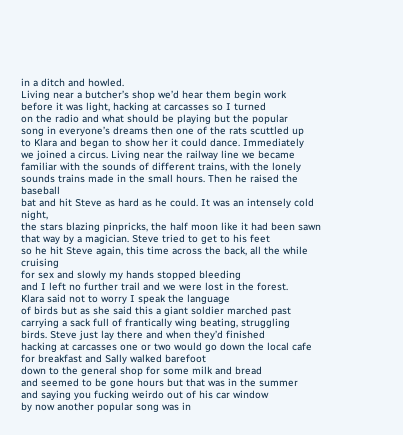in a ditch and howled.
Living near a butcher’s shop we’d hear them begin work
before it was light, hacking at carcasses so I turned
on the radio and what should be playing but the popular
song in everyone’s dreams then one of the rats scuttled up
to Klara and began to show her it could dance. Immediately
we joined a circus. Living near the railway line we became
familiar with the sounds of different trains, with the lonely
sounds trains made in the small hours. Then he raised the baseball
bat and hit Steve as hard as he could. It was an intensely cold night,
the stars blazing pinpricks, the half moon like it had been sawn
that way by a magician. Steve tried to get to his feet
so he hit Steve again, this time across the back, all the while cruising
for sex and slowly my hands stopped bleeding
and I left no further trail and we were lost in the forest.
Klara said not to worry I speak the language
of birds but as she said this a giant soldier marched past
carrying a sack full of frantically wing beating, struggling
birds. Steve just lay there and when they’d finished
hacking at carcasses one or two would go down the local cafe
for breakfast and Sally walked barefoot
down to the general shop for some milk and bread
and seemed to be gone hours but that was in the summer
and saying you fucking weirdo out of his car window
by now another popular song was in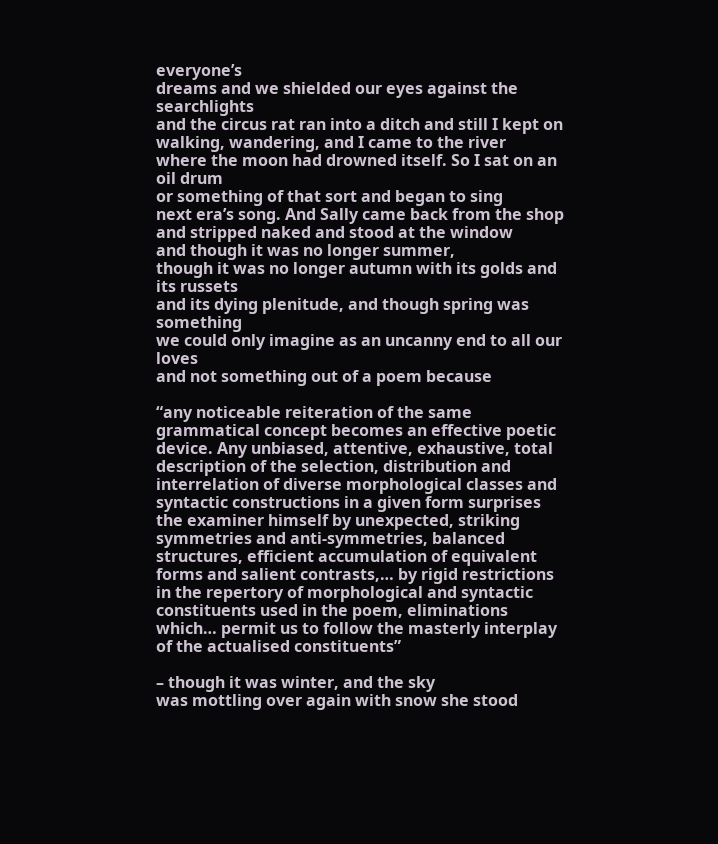everyone’s
dreams and we shielded our eyes against the searchlights
and the circus rat ran into a ditch and still I kept on
walking, wandering, and I came to the river
where the moon had drowned itself. So I sat on an oil drum
or something of that sort and began to sing
next era’s song. And Sally came back from the shop
and stripped naked and stood at the window
and though it was no longer summer,
though it was no longer autumn with its golds and its russets
and its dying plenitude, and though spring was something
we could only imagine as an uncanny end to all our loves
and not something out of a poem because

“any noticeable reiteration of the same grammatical concept becomes an effective poetic device. Any unbiased, attentive, exhaustive, total description of the selection, distribution and interrelation of diverse morphological classes and syntactic constructions in a given form surprises the examiner himself by unexpected, striking symmetries and anti-symmetries, balanced structures, efficient accumulation of equivalent forms and salient contrasts,… by rigid restrictions in the repertory of morphological and syntactic constituents used in the poem, eliminations which… permit us to follow the masterly interplay of the actualised constituents”

– though it was winter, and the sky
was mottling over again with snow she stood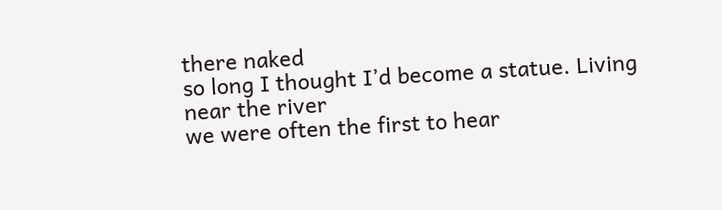there naked
so long I thought I’d become a statue. Living near the river
we were often the first to hear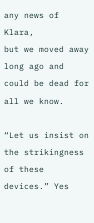any news of Klara,
but we moved away long ago and could be dead for all we know.

“Let us insist on the strikingness of these devices.” Yes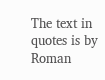The text in quotes is by Roman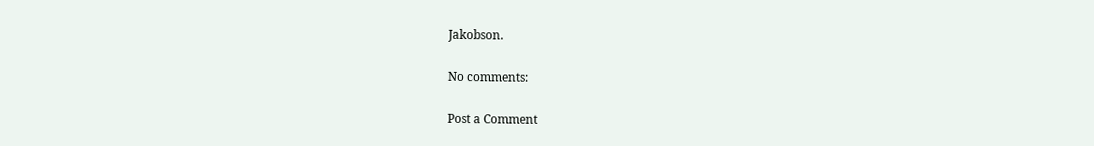Jakobson.

No comments:

Post a Comment